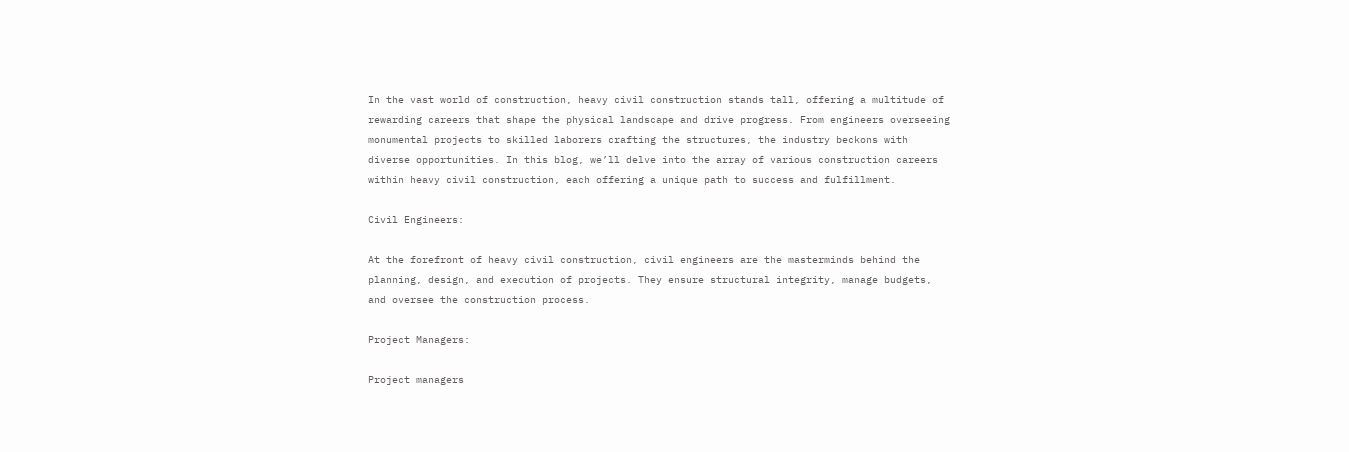In the vast world of construction, heavy civil construction stands tall, offering a multitude of rewarding careers that shape the physical landscape and drive progress. From engineers overseeing monumental projects to skilled laborers crafting the structures, the industry beckons with diverse opportunities. In this blog, we’ll delve into the array of various construction careers within heavy civil construction, each offering a unique path to success and fulfillment.

Civil Engineers:

At the forefront of heavy civil construction, civil engineers are the masterminds behind the planning, design, and execution of projects. They ensure structural integrity, manage budgets, and oversee the construction process.

Project Managers:

Project managers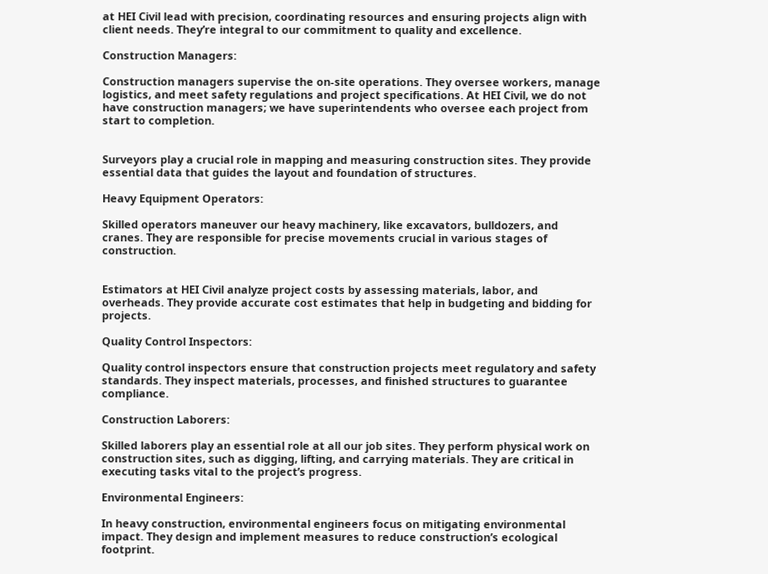at HEI Civil lead with precision, coordinating resources and ensuring projects align with client needs. They’re integral to our commitment to quality and excellence.

Construction Managers:

Construction managers supervise the on-site operations. They oversee workers, manage logistics, and meet safety regulations and project specifications. At HEI Civil, we do not have construction managers; we have superintendents who oversee each project from start to completion.


Surveyors play a crucial role in mapping and measuring construction sites. They provide essential data that guides the layout and foundation of structures.

Heavy Equipment Operators:

Skilled operators maneuver our heavy machinery, like excavators, bulldozers, and cranes. They are responsible for precise movements crucial in various stages of construction.


Estimators at HEI Civil analyze project costs by assessing materials, labor, and overheads. They provide accurate cost estimates that help in budgeting and bidding for projects.

Quality Control Inspectors:

Quality control inspectors ensure that construction projects meet regulatory and safety standards. They inspect materials, processes, and finished structures to guarantee compliance.

Construction Laborers:

Skilled laborers play an essential role at all our job sites. They perform physical work on construction sites, such as digging, lifting, and carrying materials. They are critical in executing tasks vital to the project’s progress.

Environmental Engineers:

In heavy construction, environmental engineers focus on mitigating environmental impact. They design and implement measures to reduce construction’s ecological footprint.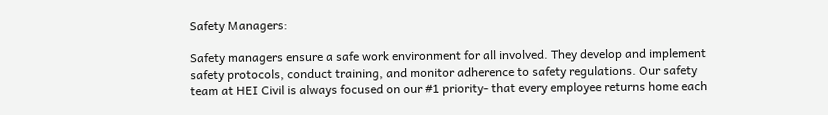Safety Managers:

Safety managers ensure a safe work environment for all involved. They develop and implement safety protocols, conduct training, and monitor adherence to safety regulations. Our safety team at HEI Civil is always focused on our #1 priority- that every employee returns home each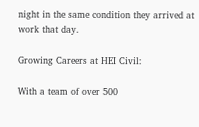night in the same condition they arrived at work that day.

Growing Careers at HEI Civil:

With a team of over 500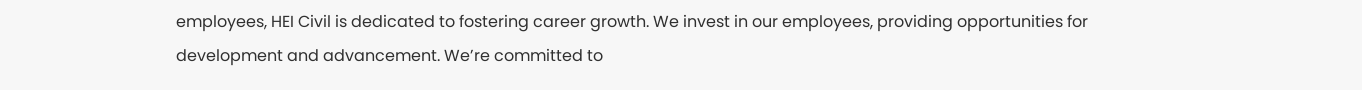employees, HEI Civil is dedicated to fostering career growth. We invest in our employees, providing opportunities for development and advancement. We’re committed to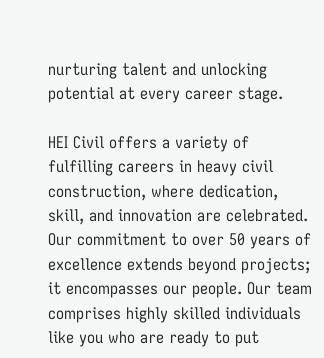nurturing talent and unlocking potential at every career stage.

HEI Civil offers a variety of fulfilling careers in heavy civil construction, where dedication, skill, and innovation are celebrated. Our commitment to over 50 years of excellence extends beyond projects; it encompasses our people. Our team comprises highly skilled individuals like you who are ready to put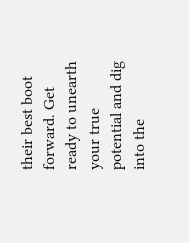their best boot forward. Get ready to unearth your true potential and dig into the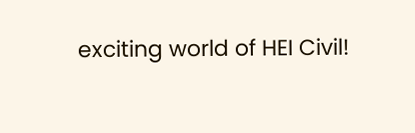exciting world of HEI Civil!